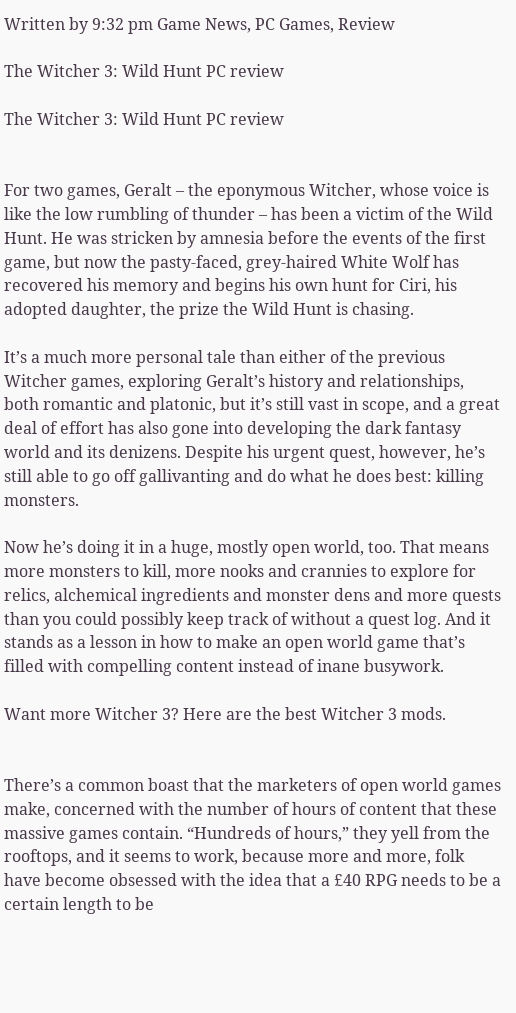Written by 9:32 pm Game News, PC Games, Review

The Witcher 3: Wild Hunt PC review

The Witcher 3: Wild Hunt PC review


For two games, Geralt – the eponymous Witcher, whose voice is like the low rumbling of thunder – has been a victim of the Wild Hunt. He was stricken by amnesia before the events of the first game, but now the pasty-faced, grey-haired White Wolf has recovered his memory and begins his own hunt for Ciri, his adopted daughter, the prize the Wild Hunt is chasing.

It’s a much more personal tale than either of the previous Witcher games, exploring Geralt’s history and relationships, both romantic and platonic, but it’s still vast in scope, and a great deal of effort has also gone into developing the dark fantasy world and its denizens. Despite his urgent quest, however, he’s still able to go off gallivanting and do what he does best: killing monsters.

Now he’s doing it in a huge, mostly open world, too. That means more monsters to kill, more nooks and crannies to explore for relics, alchemical ingredients and monster dens and more quests than you could possibly keep track of without a quest log. And it stands as a lesson in how to make an open world game that’s filled with compelling content instead of inane busywork.

Want more Witcher 3? Here are the best Witcher 3 mods.


There’s a common boast that the marketers of open world games make, concerned with the number of hours of content that these massive games contain. “Hundreds of hours,” they yell from the rooftops, and it seems to work, because more and more, folk have become obsessed with the idea that a £40 RPG needs to be a certain length to be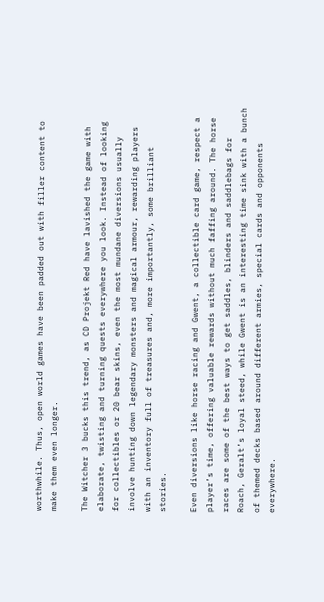worthwhile. Thus, open world games have been padded out with filler content to make them even longer.

The Witcher 3 bucks this trend, as CD Projekt Red have lavished the game with elaborate, twisting and turning quests everywhere you look. Instead of looking for collectibles or 20 bear skins, even the most mundane diversions usually involve hunting down legendary monsters and magical armour, rewarding players with an inventory full of treasures and, more importantly, some brilliant stories.

Even diversions like horse racing and Gwent, a collectible card game, respect a player’s time, offering valuable rewards without much faffing around. The horse races are some of the best ways to get saddles, blinders and saddlebags for Roach, Geralt’s loyal steed, while Gwent is an interesting time sink with a bunch of themed decks based around different armies, special cards and opponents everywhere.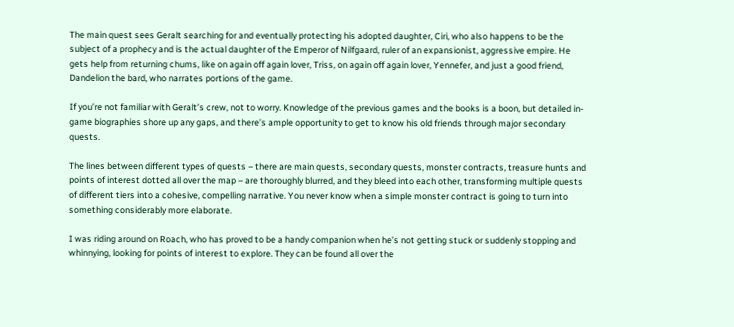The main quest sees Geralt searching for and eventually protecting his adopted daughter, Ciri, who also happens to be the subject of a prophecy and is the actual daughter of the Emperor of Nilfgaard, ruler of an expansionist, aggressive empire. He gets help from returning chums, like on again off again lover, Triss, on again off again lover, Yennefer, and just a good friend, Dandelion the bard, who narrates portions of the game.

If you’re not familiar with Geralt’s crew, not to worry. Knowledge of the previous games and the books is a boon, but detailed in-game biographies shore up any gaps, and there’s ample opportunity to get to know his old friends through major secondary quests.

The lines between different types of quests – there are main quests, secondary quests, monster contracts, treasure hunts and points of interest dotted all over the map – are thoroughly blurred, and they bleed into each other, transforming multiple quests of different tiers into a cohesive, compelling narrative. You never know when a simple monster contract is going to turn into something considerably more elaborate.

I was riding around on Roach, who has proved to be a handy companion when he’s not getting stuck or suddenly stopping and whinnying, looking for points of interest to explore. They can be found all over the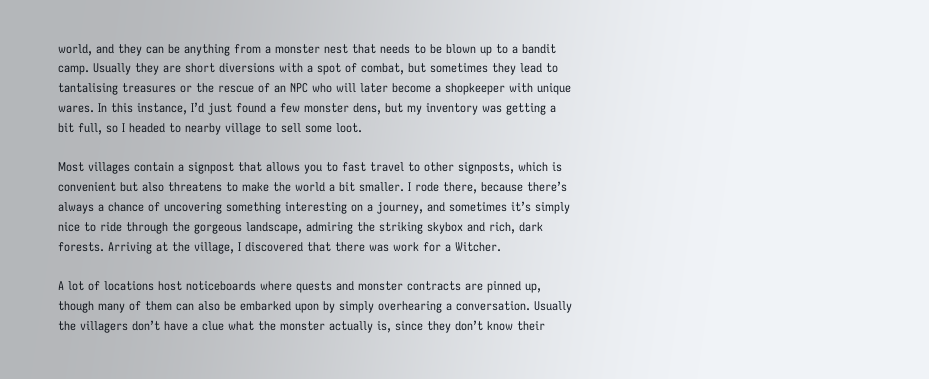world, and they can be anything from a monster nest that needs to be blown up to a bandit camp. Usually they are short diversions with a spot of combat, but sometimes they lead to tantalising treasures or the rescue of an NPC who will later become a shopkeeper with unique wares. In this instance, I’d just found a few monster dens, but my inventory was getting a bit full, so I headed to nearby village to sell some loot.

Most villages contain a signpost that allows you to fast travel to other signposts, which is convenient but also threatens to make the world a bit smaller. I rode there, because there’s always a chance of uncovering something interesting on a journey, and sometimes it’s simply nice to ride through the gorgeous landscape, admiring the striking skybox and rich, dark forests. Arriving at the village, I discovered that there was work for a Witcher.

A lot of locations host noticeboards where quests and monster contracts are pinned up, though many of them can also be embarked upon by simply overhearing a conversation. Usually the villagers don’t have a clue what the monster actually is, since they don’t know their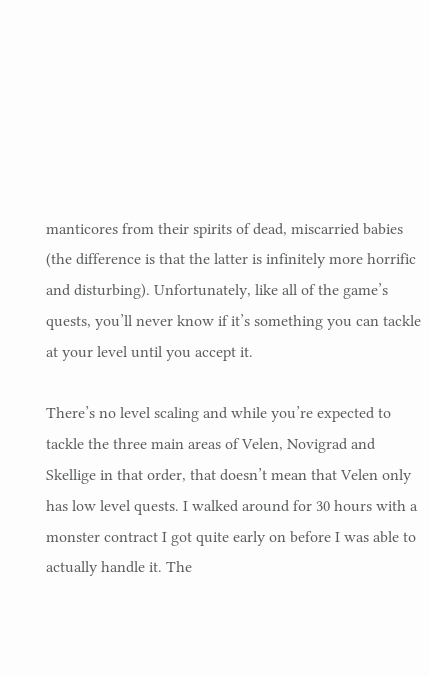manticores from their spirits of dead, miscarried babies (the difference is that the latter is infinitely more horrific and disturbing). Unfortunately, like all of the game’s quests, you’ll never know if it’s something you can tackle at your level until you accept it.

There’s no level scaling and while you’re expected to tackle the three main areas of Velen, Novigrad and Skellige in that order, that doesn’t mean that Velen only has low level quests. I walked around for 30 hours with a monster contract I got quite early on before I was able to actually handle it. The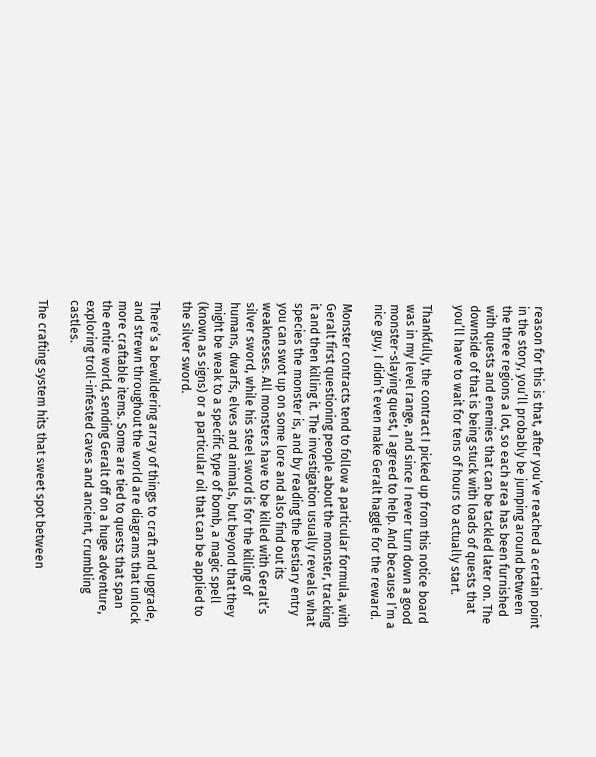reason for this is that, after you’ve reached a certain point in the story, you’ll probably be jumping around between the three regions a lot, so each area has been furnished with quests and enemies that can be tackled later on. The downside of that is being stuck with loads of quests that you’ll have to wait for tens of hours to actually start.

Thankfully, the contract I picked up from this notice board was in my level range, and since I never turn down a good monster-slaying quest, I agreed to help. And because I’m a nice guy, I didn’t even make Geralt haggle for the reward.

Monster contracts tend to follow a particular formula, with Geralt first questioning people about the monster, tracking it and then killing it. The investigation usually reveals what species the monster is, and by reading the bestiary entry you can swot up on some lore and also find out its weaknesses. All monsters have to be killed with Geralt’s silver sword, while his steel sword is for the killing of humans, dwarfs, elves and animals, but beyond that they might be weak to a specific type of bomb, a magic spell (known as signs) or a particular oil that can be applied to the silver sword.

There’s a bewildering array of things to craft and upgrade, and strewn throughout the world are diagrams that unlock more craftable items. Some are tied to quests that span the entire world, sending Geralt off on a huge adventure, exploring troll-infested caves and ancient, crumbling castles.

The crafting system hits that sweet spot between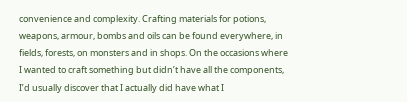convenience and complexity. Crafting materials for potions, weapons, armour, bombs and oils can be found everywhere, in fields, forests, on monsters and in shops. On the occasions where I wanted to craft something but didn’t have all the components, I’d usually discover that I actually did have what I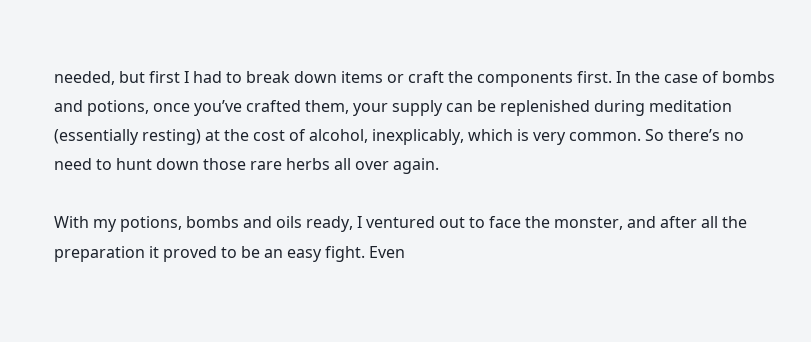needed, but first I had to break down items or craft the components first. In the case of bombs and potions, once you’ve crafted them, your supply can be replenished during meditation (essentially resting) at the cost of alcohol, inexplicably, which is very common. So there’s no need to hunt down those rare herbs all over again.

With my potions, bombs and oils ready, I ventured out to face the monster, and after all the preparation it proved to be an easy fight. Even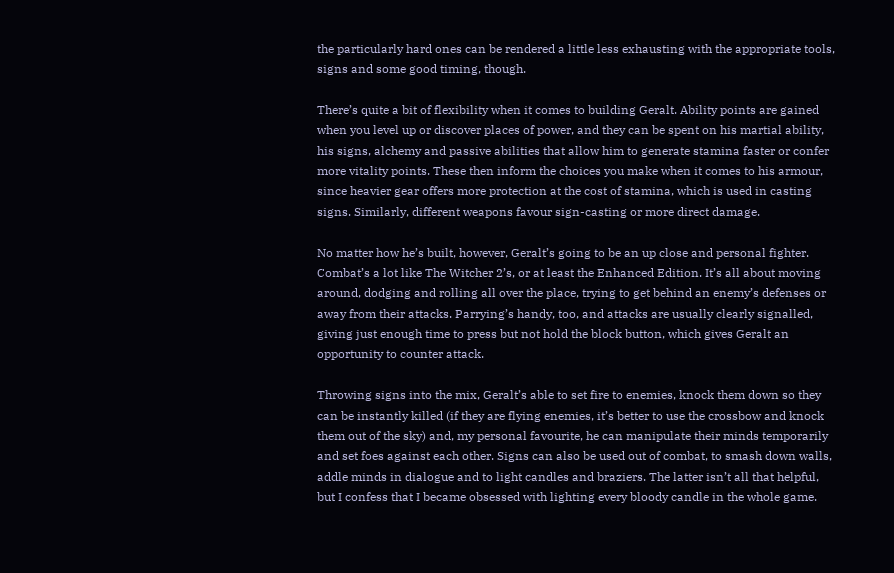the particularly hard ones can be rendered a little less exhausting with the appropriate tools, signs and some good timing, though.

There’s quite a bit of flexibility when it comes to building Geralt. Ability points are gained when you level up or discover places of power, and they can be spent on his martial ability, his signs, alchemy and passive abilities that allow him to generate stamina faster or confer more vitality points. These then inform the choices you make when it comes to his armour, since heavier gear offers more protection at the cost of stamina, which is used in casting signs. Similarly, different weapons favour sign-casting or more direct damage.

No matter how he’s built, however, Geralt’s going to be an up close and personal fighter. Combat’s a lot like The Witcher 2’s, or at least the Enhanced Edition. It’s all about moving around, dodging and rolling all over the place, trying to get behind an enemy’s defenses or away from their attacks. Parrying’s handy, too, and attacks are usually clearly signalled, giving just enough time to press but not hold the block button, which gives Geralt an opportunity to counter attack.

Throwing signs into the mix, Geralt’s able to set fire to enemies, knock them down so they can be instantly killed (if they are flying enemies, it’s better to use the crossbow and knock them out of the sky) and, my personal favourite, he can manipulate their minds temporarily and set foes against each other. Signs can also be used out of combat, to smash down walls, addle minds in dialogue and to light candles and braziers. The latter isn’t all that helpful, but I confess that I became obsessed with lighting every bloody candle in the whole game.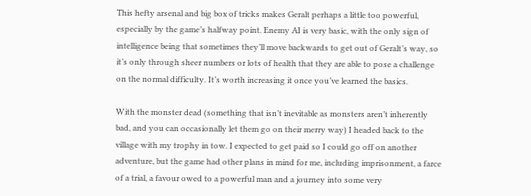This hefty arsenal and big box of tricks makes Geralt perhaps a little too powerful, especially by the game’s halfway point. Enemy AI is very basic, with the only sign of intelligence being that sometimes they’ll move backwards to get out of Geralt’s way, so it’s only through sheer numbers or lots of health that they are able to pose a challenge on the normal difficulty. It’s worth increasing it once you’ve learned the basics.

With the monster dead (something that isn’t inevitable as monsters aren’t inherently bad, and you can occasionally let them go on their merry way) I headed back to the village with my trophy in tow. I expected to get paid so I could go off on another adventure, but the game had other plans in mind for me, including imprisonment, a farce of a trial, a favour owed to a powerful man and a journey into some very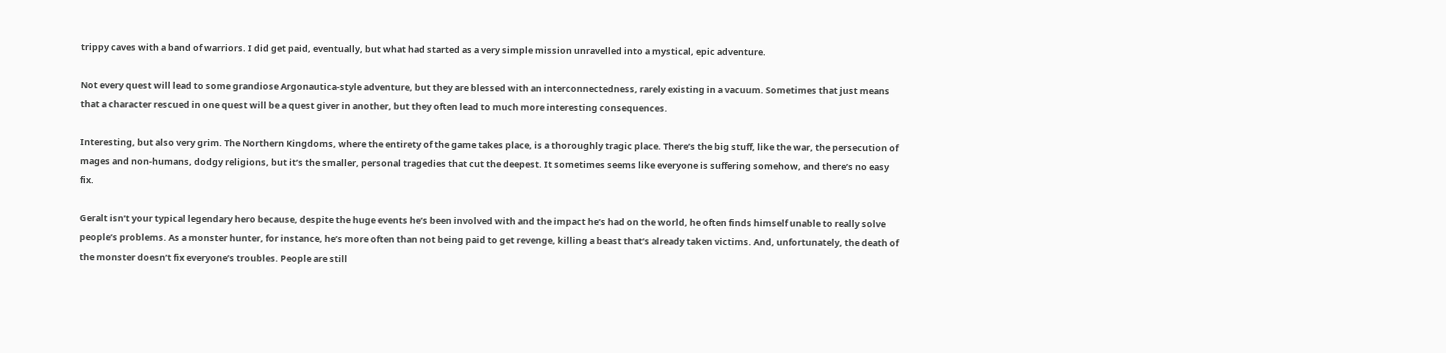trippy caves with a band of warriors. I did get paid, eventually, but what had started as a very simple mission unravelled into a mystical, epic adventure.

Not every quest will lead to some grandiose Argonautica-style adventure, but they are blessed with an interconnectedness, rarely existing in a vacuum. Sometimes that just means that a character rescued in one quest will be a quest giver in another, but they often lead to much more interesting consequences.

Interesting, but also very grim. The Northern Kingdoms, where the entirety of the game takes place, is a thoroughly tragic place. There’s the big stuff, like the war, the persecution of mages and non-humans, dodgy religions, but it’s the smaller, personal tragedies that cut the deepest. It sometimes seems like everyone is suffering somehow, and there’s no easy fix.

Geralt isn’t your typical legendary hero because, despite the huge events he’s been involved with and the impact he’s had on the world, he often finds himself unable to really solve people’s problems. As a monster hunter, for instance, he’s more often than not being paid to get revenge, killing a beast that’s already taken victims. And, unfortunately, the death of the monster doesn’t fix everyone’s troubles. People are still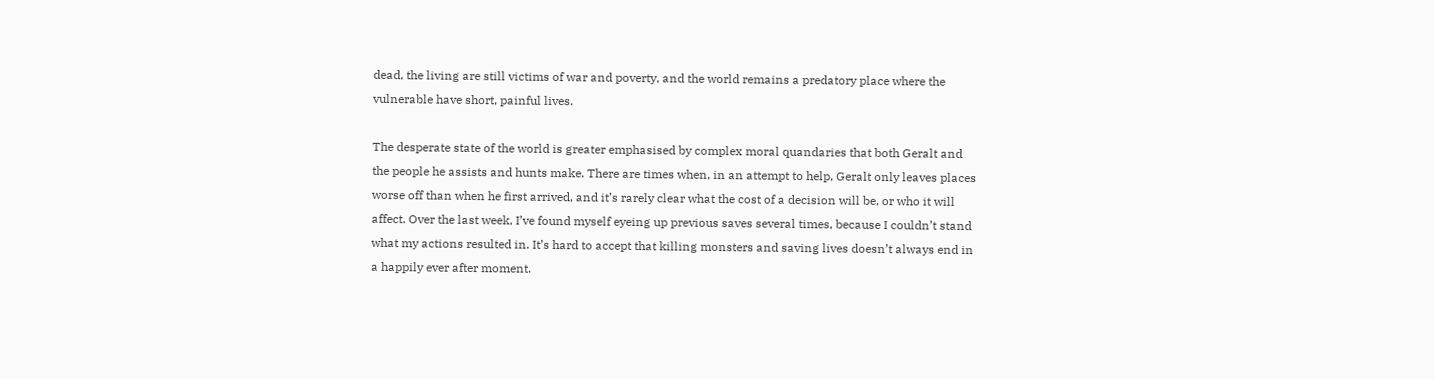dead, the living are still victims of war and poverty, and the world remains a predatory place where the vulnerable have short, painful lives.

The desperate state of the world is greater emphasised by complex moral quandaries that both Geralt and the people he assists and hunts make. There are times when, in an attempt to help, Geralt only leaves places worse off than when he first arrived, and it’s rarely clear what the cost of a decision will be, or who it will affect. Over the last week, I’ve found myself eyeing up previous saves several times, because I couldn’t stand what my actions resulted in. It’s hard to accept that killing monsters and saving lives doesn’t always end in a happily ever after moment.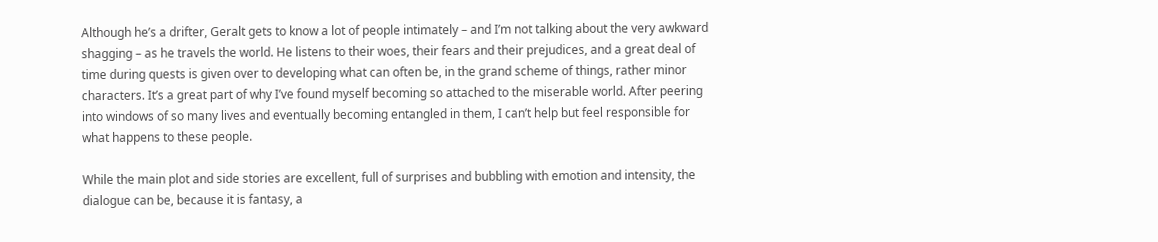Although he’s a drifter, Geralt gets to know a lot of people intimately – and I’m not talking about the very awkward shagging – as he travels the world. He listens to their woes, their fears and their prejudices, and a great deal of time during quests is given over to developing what can often be, in the grand scheme of things, rather minor characters. It’s a great part of why I’ve found myself becoming so attached to the miserable world. After peering into windows of so many lives and eventually becoming entangled in them, I can’t help but feel responsible for what happens to these people.

While the main plot and side stories are excellent, full of surprises and bubbling with emotion and intensity, the dialogue can be, because it is fantasy, a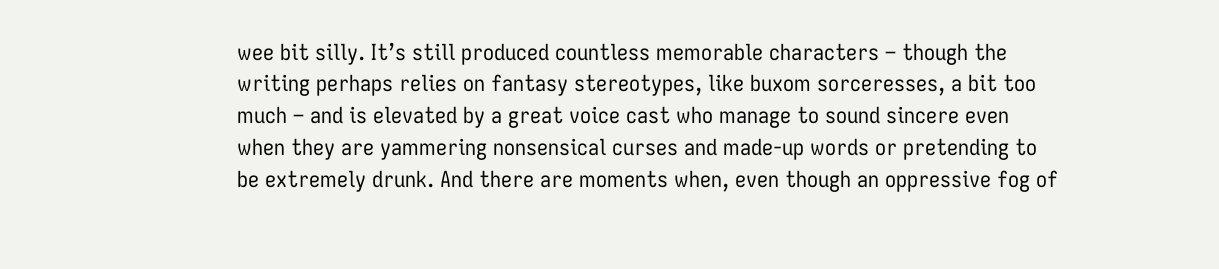wee bit silly. It’s still produced countless memorable characters – though the writing perhaps relies on fantasy stereotypes, like buxom sorceresses, a bit too much – and is elevated by a great voice cast who manage to sound sincere even when they are yammering nonsensical curses and made-up words or pretending to be extremely drunk. And there are moments when, even though an oppressive fog of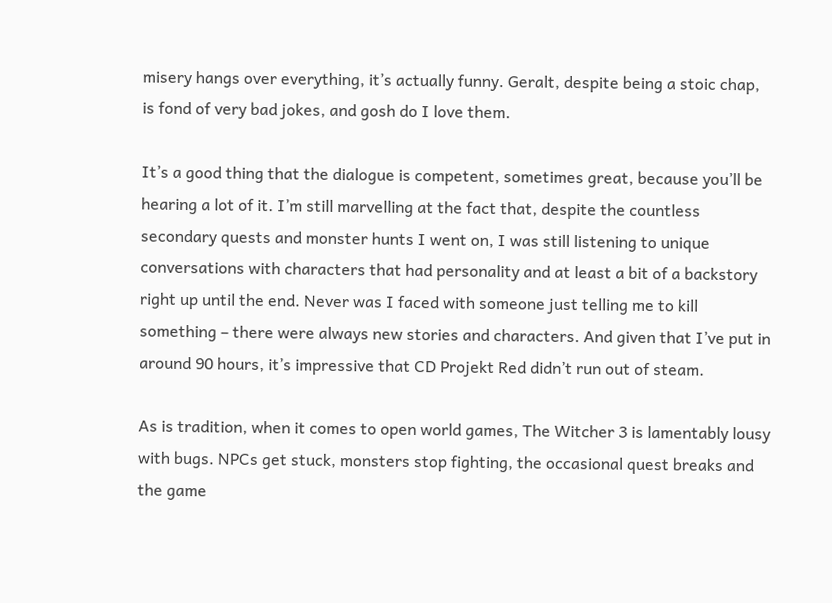misery hangs over everything, it’s actually funny. Geralt, despite being a stoic chap, is fond of very bad jokes, and gosh do I love them.

It’s a good thing that the dialogue is competent, sometimes great, because you’ll be hearing a lot of it. I’m still marvelling at the fact that, despite the countless secondary quests and monster hunts I went on, I was still listening to unique conversations with characters that had personality and at least a bit of a backstory right up until the end. Never was I faced with someone just telling me to kill something – there were always new stories and characters. And given that I’ve put in around 90 hours, it’s impressive that CD Projekt Red didn’t run out of steam.

As is tradition, when it comes to open world games, The Witcher 3 is lamentably lousy with bugs. NPCs get stuck, monsters stop fighting, the occasional quest breaks and the game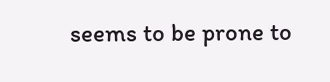seems to be prone to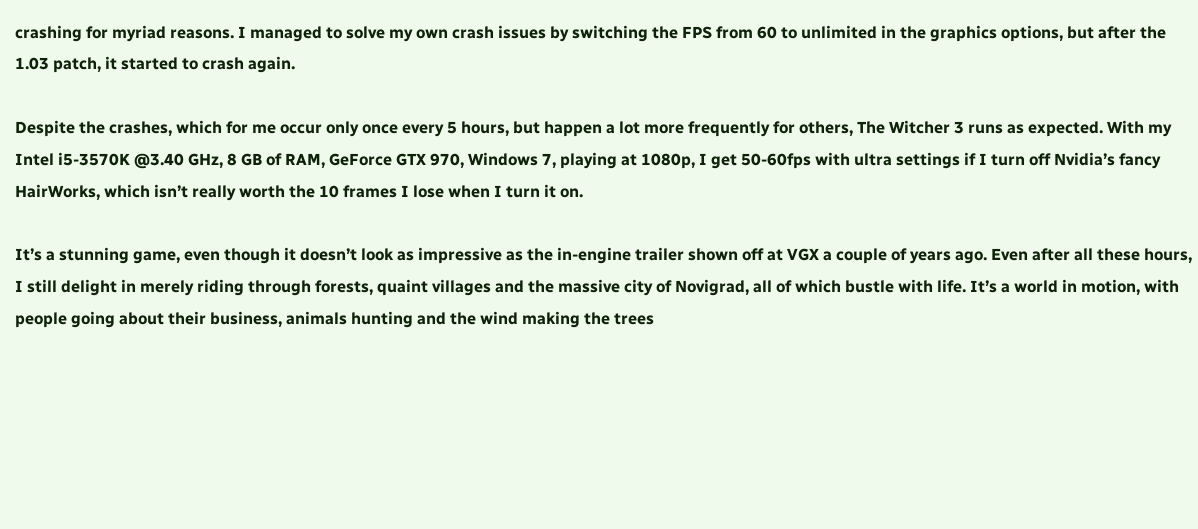crashing for myriad reasons. I managed to solve my own crash issues by switching the FPS from 60 to unlimited in the graphics options, but after the 1.03 patch, it started to crash again.

Despite the crashes, which for me occur only once every 5 hours, but happen a lot more frequently for others, The Witcher 3 runs as expected. With my Intel i5-3570K @3.40 GHz, 8 GB of RAM, GeForce GTX 970, Windows 7, playing at 1080p, I get 50-60fps with ultra settings if I turn off Nvidia’s fancy HairWorks, which isn’t really worth the 10 frames I lose when I turn it on.

It’s a stunning game, even though it doesn’t look as impressive as the in-engine trailer shown off at VGX a couple of years ago. Even after all these hours, I still delight in merely riding through forests, quaint villages and the massive city of Novigrad, all of which bustle with life. It’s a world in motion, with people going about their business, animals hunting and the wind making the trees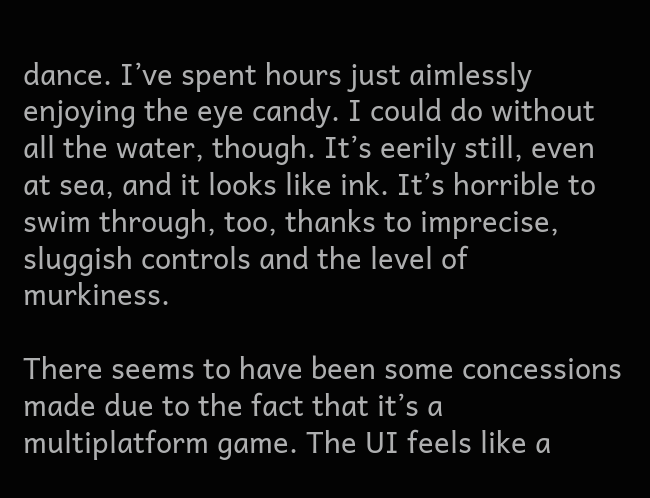dance. I’ve spent hours just aimlessly enjoying the eye candy. I could do without all the water, though. It’s eerily still, even at sea, and it looks like ink. It’s horrible to swim through, too, thanks to imprecise, sluggish controls and the level of murkiness.

There seems to have been some concessions made due to the fact that it’s a multiplatform game. The UI feels like a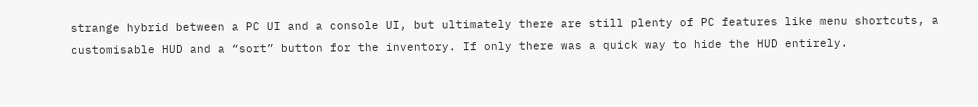strange hybrid between a PC UI and a console UI, but ultimately there are still plenty of PC features like menu shortcuts, a customisable HUD and a “sort” button for the inventory. If only there was a quick way to hide the HUD entirely.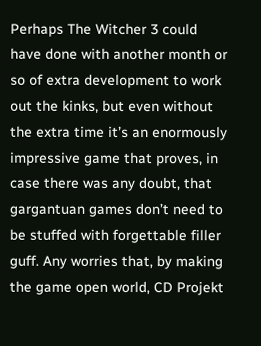Perhaps The Witcher 3 could have done with another month or so of extra development to work out the kinks, but even without the extra time it’s an enormously impressive game that proves, in case there was any doubt, that gargantuan games don’t need to be stuffed with forgettable filler guff. Any worries that, by making the game open world, CD Projekt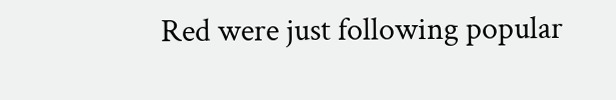Red were just following popular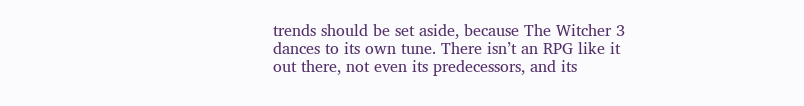trends should be set aside, because The Witcher 3 dances to its own tune. There isn’t an RPG like it out there, not even its predecessors, and its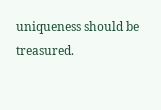uniqueness should be treasured.